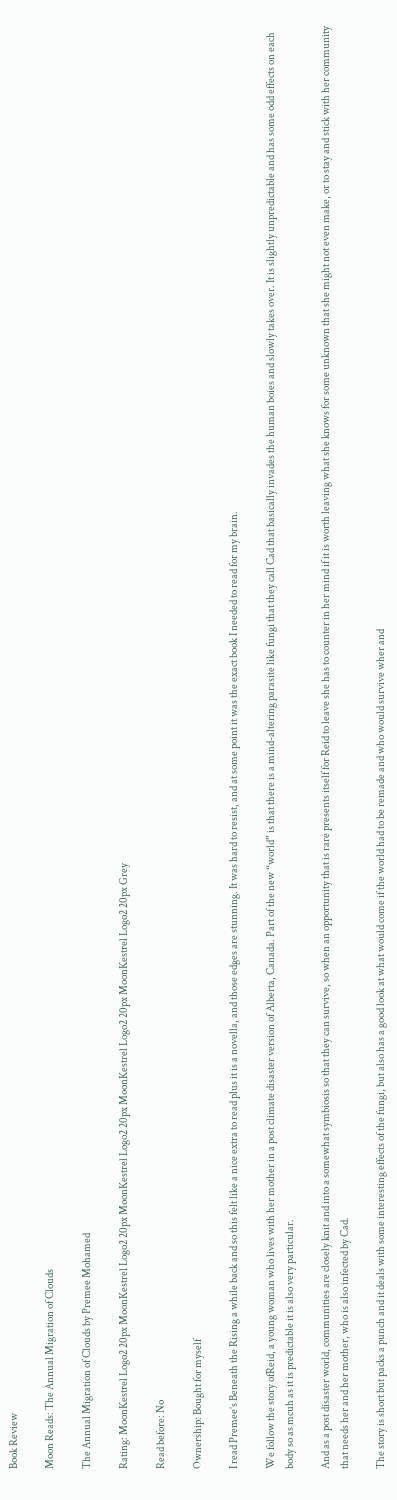Book Review

Moon Reads: The Annual Migration of Clouds

The Annual Migration of Clouds by Premee Mohamed

Rating: MoonKestrel Logo2 20px MoonKestrel Logo2 20px MoonKestrel Logo2 20px MoonKestrel Logo2 20px MoonKestrel Logo2 20px Grey

Read before: No

Ownership: Bought for myself

I read Premee’s Beneath the Rising a while back and so this felt like a nice extra to read plus it is a novella, and those edges are stunning. It was hard to resist, and at some point it was the exact book I needed to read for my brain.

We follow the story ofReid, a young woman who lives with her mother in a post climate disaster version of Alberta, Canada. Part of the new “world” is that there is a mind-altering parasite like fungi that they call Cad that basically invades the human boies and slowly takes over. It is slightly unpredictable and has some odd effects on each body so as mcuh as it is predictable it is also very particular.

And as a post disaster world, communities are closely knit and into a somewhat symbiosis so that they can survive, so when an opportunity that is rare presents itself for Reid to leave she has to counter in her mind if it is worth leaving what she knows for some unknown that she might not even make, or to stay and stick with her community that needs her and her mother, who is also infected by Cad.

The story is short but packs a punch and it deals with some interesting effects of the fungi, but also has a good look at what would come if the world had to be remade and who would survive wher and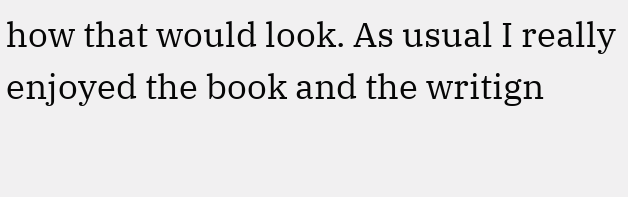how that would look. As usual I really enjoyed the book and the writign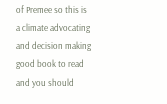of Premee so this is a climate advocating and decision making good book to read and you should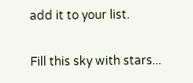add it to your list.

Fill this sky with stars...